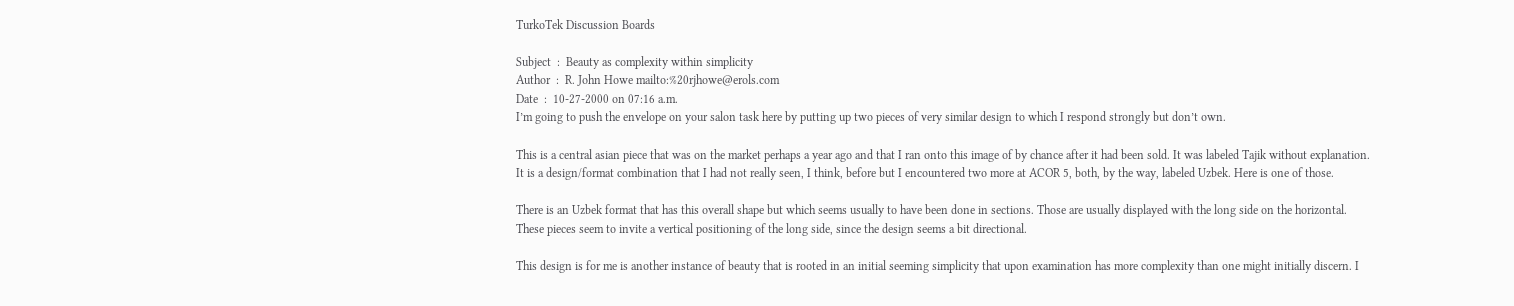TurkoTek Discussion Boards

Subject  :  Beauty as complexity within simplicity
Author  :  R. John Howe mailto:%20rjhowe@erols.com
Date  :  10-27-2000 on 07:16 a.m.
I’m going to push the envelope on your salon task here by putting up two pieces of very similar design to which I respond strongly but don’t own.

This is a central asian piece that was on the market perhaps a year ago and that I ran onto this image of by chance after it had been sold. It was labeled Tajik without explanation. It is a design/format combination that I had not really seen, I think, before but I encountered two more at ACOR 5, both, by the way, labeled Uzbek. Here is one of those.

There is an Uzbek format that has this overall shape but which seems usually to have been done in sections. Those are usually displayed with the long side on the horizontal. These pieces seem to invite a vertical positioning of the long side, since the design seems a bit directional.

This design is for me is another instance of beauty that is rooted in an initial seeming simplicity that upon examination has more complexity than one might initially discern. I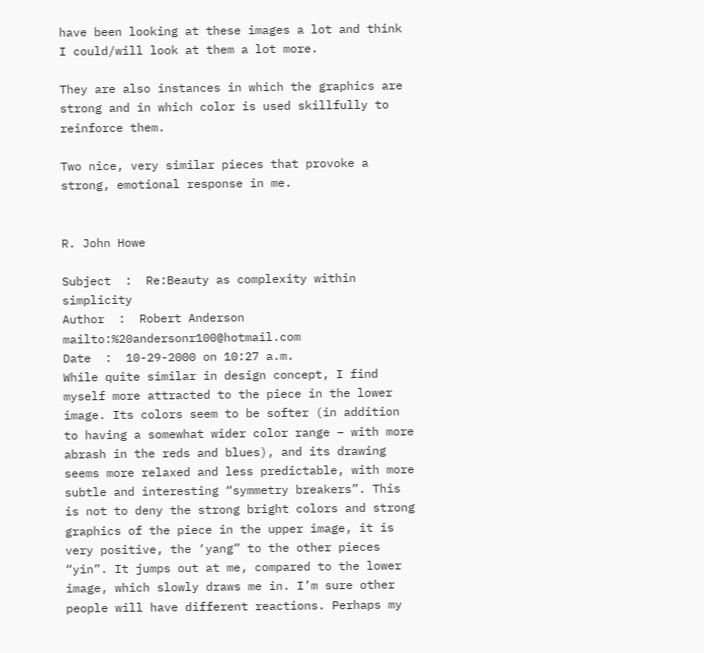have been looking at these images a lot and think I could/will look at them a lot more.

They are also instances in which the graphics are strong and in which color is used skillfully to reinforce them.

Two nice, very similar pieces that provoke a strong, emotional response in me.


R. John Howe

Subject  :  Re:Beauty as complexity within simplicity
Author  :  Robert Anderson mailto:%20andersonr100@hotmail.com
Date  :  10-29-2000 on 10:27 a.m.
While quite similar in design concept, I find myself more attracted to the piece in the lower image. Its colors seem to be softer (in addition to having a somewhat wider color range – with more abrash in the reds and blues), and its drawing seems more relaxed and less predictable, with more subtle and interesting “symmetry breakers”. This is not to deny the strong bright colors and strong graphics of the piece in the upper image, it is very positive, the ‘yang” to the other pieces “yin”. It jumps out at me, compared to the lower image, which slowly draws me in. I’m sure other people will have different reactions. Perhaps my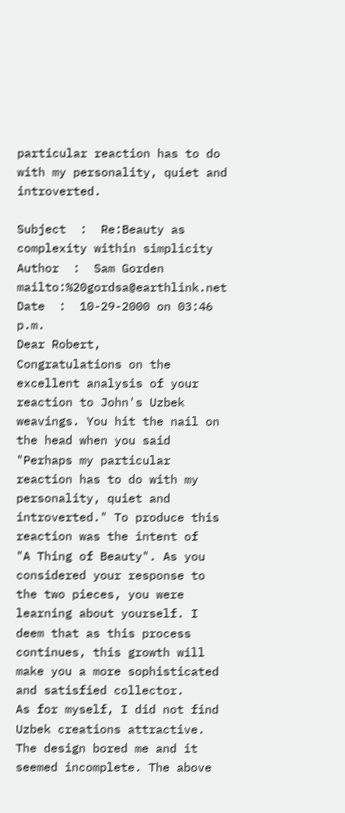particular reaction has to do with my personality, quiet and introverted.

Subject  :  Re:Beauty as complexity within simplicity
Author  :  Sam Gorden mailto:%20gordsa@earthlink.net
Date  :  10-29-2000 on 03:46 p.m.
Dear Robert,
Congratulations on the excellent analysis of your reaction to John's Uzbek weavings. You hit the nail on the head when you said "Perhaps my particular reaction has to do with my personality, quiet and introverted." To produce this reaction was the intent of
"A Thing of Beauty". As you considered your response to the two pieces, you were learning about yourself. I deem that as this process continues, this growth will make you a more sophisticated and satisfied collector.
As for myself, I did not find Uzbek creations attractive. The design bored me and it seemed incomplete. The above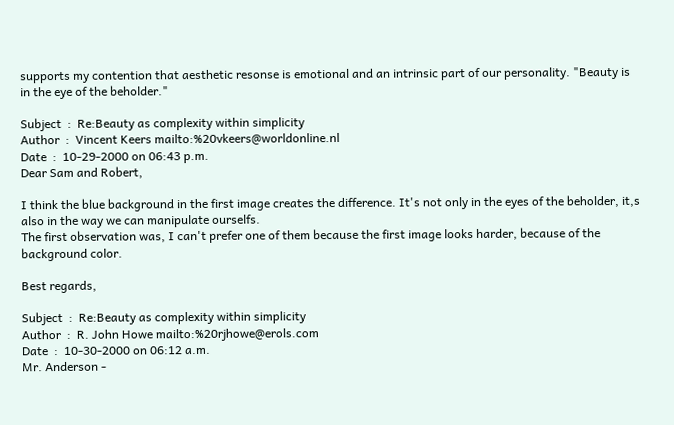supports my contention that aesthetic resonse is emotional and an intrinsic part of our personality. "Beauty is in the eye of the beholder."

Subject  :  Re:Beauty as complexity within simplicity
Author  :  Vincent Keers mailto:%20vkeers@worldonline.nl
Date  :  10-29-2000 on 06:43 p.m.
Dear Sam and Robert,

I think the blue background in the first image creates the difference. It's not only in the eyes of the beholder, it,s also in the way we can manipulate ourselfs.
The first observation was, I can't prefer one of them because the first image looks harder, because of the background color.

Best regards,

Subject  :  Re:Beauty as complexity within simplicity
Author  :  R. John Howe mailto:%20rjhowe@erols.com
Date  :  10-30-2000 on 06:12 a.m.
Mr. Anderson -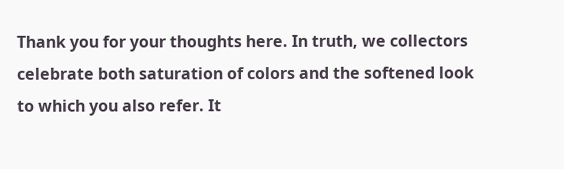Thank you for your thoughts here. In truth, we collectors celebrate both saturation of colors and the softened look to which you also refer. It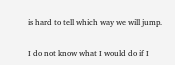is hard to tell which way we will jump.

I do not know what I would do if I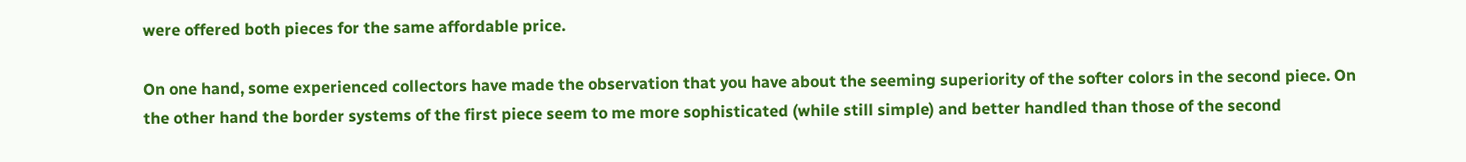were offered both pieces for the same affordable price.

On one hand, some experienced collectors have made the observation that you have about the seeming superiority of the softer colors in the second piece. On the other hand the border systems of the first piece seem to me more sophisticated (while still simple) and better handled than those of the second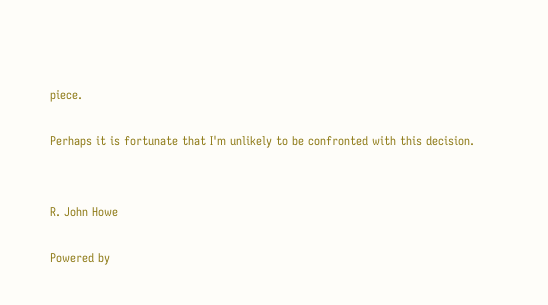piece.

Perhaps it is fortunate that I'm unlikely to be confronted with this decision.


R. John Howe

Powered by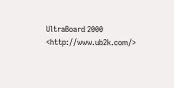UltraBoard 2000 <http://www.ub2k.com/>